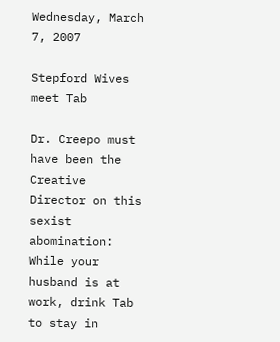Wednesday, March 7, 2007

Stepford Wives meet Tab

Dr. Creepo must have been the Creative Director on this sexist abomination: While your husband is at work, drink Tab to stay in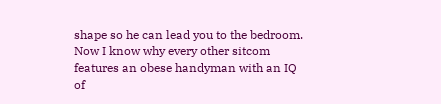shape so he can lead you to the bedroom. Now I know why every other sitcom features an obese handyman with an IQ of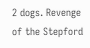2 dogs. Revenge of the Stepford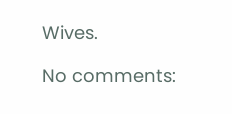Wives.

No comments: